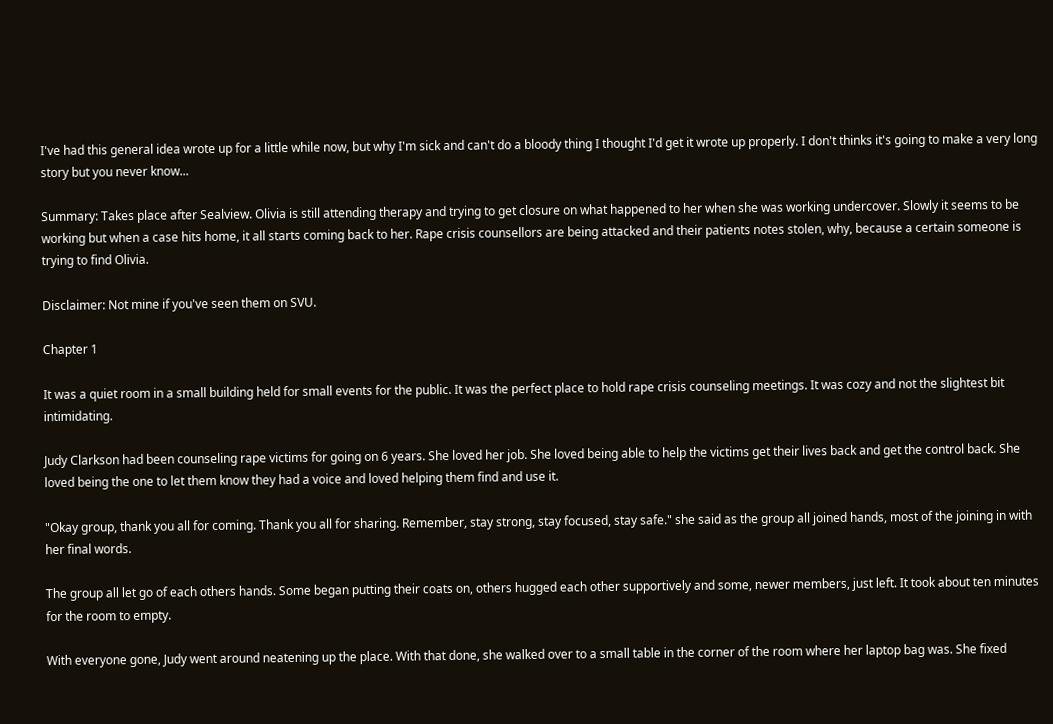I've had this general idea wrote up for a little while now, but why I'm sick and can't do a bloody thing I thought I'd get it wrote up properly. I don't thinks it's going to make a very long story but you never know...

Summary: Takes place after Sealview. Olivia is still attending therapy and trying to get closure on what happened to her when she was working undercover. Slowly it seems to be working but when a case hits home, it all starts coming back to her. Rape crisis counsellors are being attacked and their patients notes stolen, why, because a certain someone is trying to find Olivia.

Disclaimer: Not mine if you've seen them on SVU.

Chapter 1

It was a quiet room in a small building held for small events for the public. It was the perfect place to hold rape crisis counseling meetings. It was cozy and not the slightest bit intimidating.

Judy Clarkson had been counseling rape victims for going on 6 years. She loved her job. She loved being able to help the victims get their lives back and get the control back. She loved being the one to let them know they had a voice and loved helping them find and use it.

"Okay group, thank you all for coming. Thank you all for sharing. Remember, stay strong, stay focused, stay safe." she said as the group all joined hands, most of the joining in with her final words.

The group all let go of each others hands. Some began putting their coats on, others hugged each other supportively and some, newer members, just left. It took about ten minutes for the room to empty.

With everyone gone, Judy went around neatening up the place. With that done, she walked over to a small table in the corner of the room where her laptop bag was. She fixed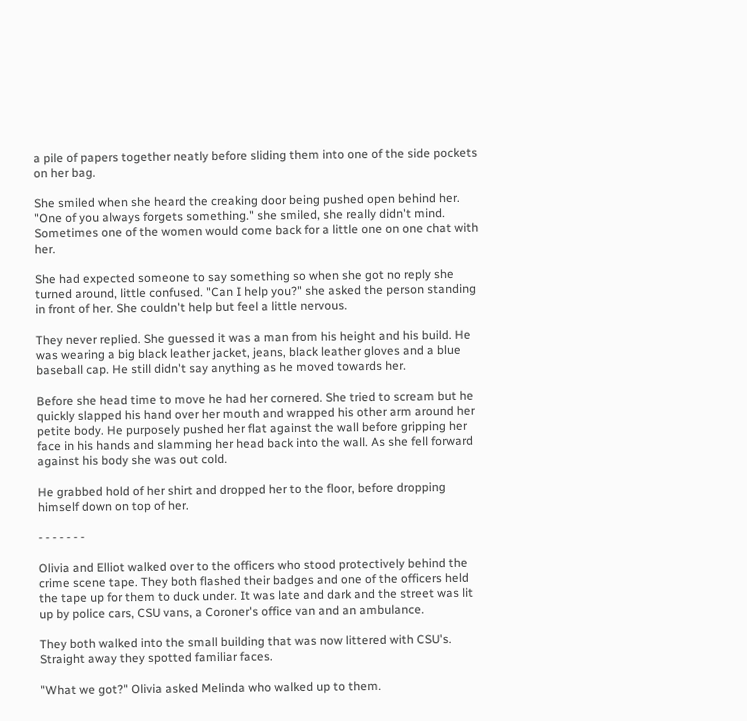a pile of papers together neatly before sliding them into one of the side pockets on her bag.

She smiled when she heard the creaking door being pushed open behind her. "One of you always forgets something." she smiled, she really didn't mind. Sometimes one of the women would come back for a little one on one chat with her.

She had expected someone to say something so when she got no reply she turned around, little confused. "Can I help you?" she asked the person standing in front of her. She couldn't help but feel a little nervous.

They never replied. She guessed it was a man from his height and his build. He was wearing a big black leather jacket, jeans, black leather gloves and a blue baseball cap. He still didn't say anything as he moved towards her.

Before she head time to move he had her cornered. She tried to scream but he quickly slapped his hand over her mouth and wrapped his other arm around her petite body. He purposely pushed her flat against the wall before gripping her face in his hands and slamming her head back into the wall. As she fell forward against his body she was out cold.

He grabbed hold of her shirt and dropped her to the floor, before dropping himself down on top of her.

- - - - - - -

Olivia and Elliot walked over to the officers who stood protectively behind the crime scene tape. They both flashed their badges and one of the officers held the tape up for them to duck under. It was late and dark and the street was lit up by police cars, CSU vans, a Coroner's office van and an ambulance.

They both walked into the small building that was now littered with CSU's. Straight away they spotted familiar faces.

"What we got?" Olivia asked Melinda who walked up to them.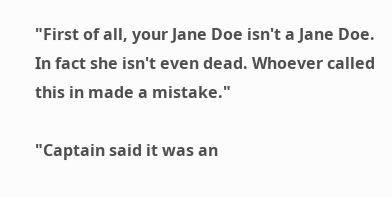"First of all, your Jane Doe isn't a Jane Doe. In fact she isn't even dead. Whoever called this in made a mistake."

"Captain said it was an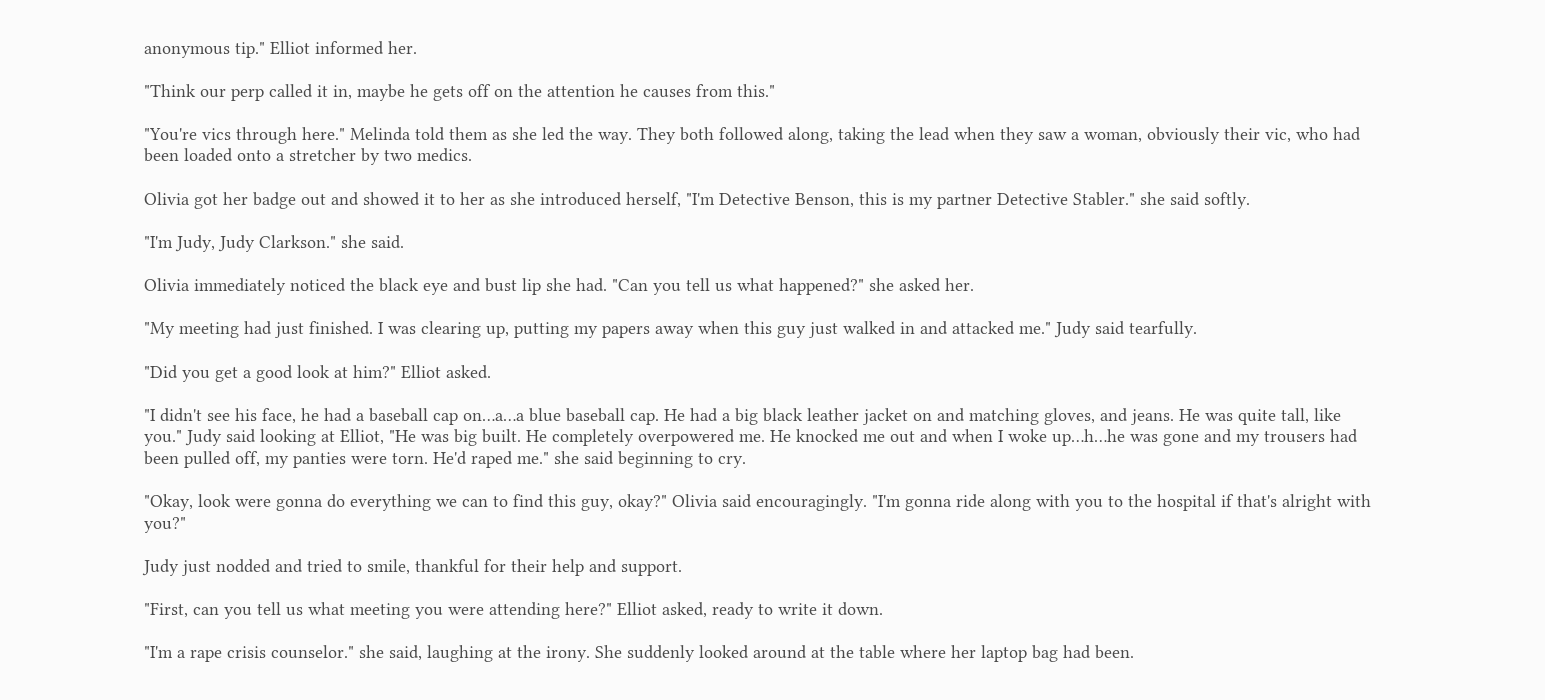anonymous tip." Elliot informed her.

"Think our perp called it in, maybe he gets off on the attention he causes from this."

"You're vics through here." Melinda told them as she led the way. They both followed along, taking the lead when they saw a woman, obviously their vic, who had been loaded onto a stretcher by two medics.

Olivia got her badge out and showed it to her as she introduced herself, "I'm Detective Benson, this is my partner Detective Stabler." she said softly.

"I'm Judy, Judy Clarkson." she said.

Olivia immediately noticed the black eye and bust lip she had. "Can you tell us what happened?" she asked her.

"My meeting had just finished. I was clearing up, putting my papers away when this guy just walked in and attacked me." Judy said tearfully.

"Did you get a good look at him?" Elliot asked.

"I didn't see his face, he had a baseball cap on…a…a blue baseball cap. He had a big black leather jacket on and matching gloves, and jeans. He was quite tall, like you." Judy said looking at Elliot, "He was big built. He completely overpowered me. He knocked me out and when I woke up…h…he was gone and my trousers had been pulled off, my panties were torn. He'd raped me." she said beginning to cry.

"Okay, look were gonna do everything we can to find this guy, okay?" Olivia said encouragingly. "I'm gonna ride along with you to the hospital if that's alright with you?"

Judy just nodded and tried to smile, thankful for their help and support.

"First, can you tell us what meeting you were attending here?" Elliot asked, ready to write it down.

"I'm a rape crisis counselor." she said, laughing at the irony. She suddenly looked around at the table where her laptop bag had been.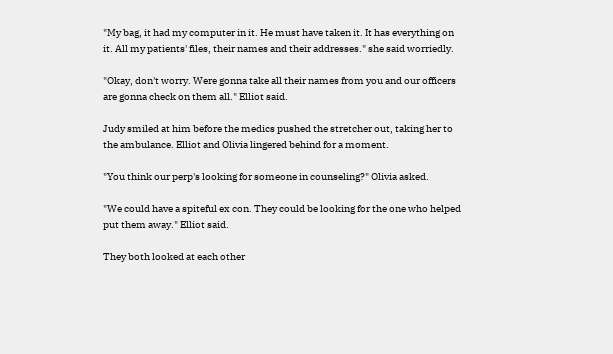"My bag, it had my computer in it. He must have taken it. It has everything on it. All my patients' files, their names and their addresses." she said worriedly.

"Okay, don't worry. Were gonna take all their names from you and our officers are gonna check on them all." Elliot said.

Judy smiled at him before the medics pushed the stretcher out, taking her to the ambulance. Elliot and Olivia lingered behind for a moment.

"You think our perp's looking for someone in counseling?" Olivia asked.

"We could have a spiteful ex con. They could be looking for the one who helped put them away." Elliot said.

They both looked at each other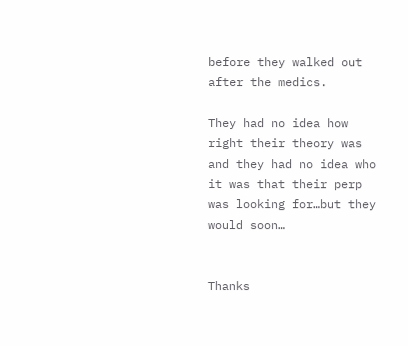before they walked out after the medics.

They had no idea how right their theory was and they had no idea who it was that their perp was looking for…but they would soon…


Thanks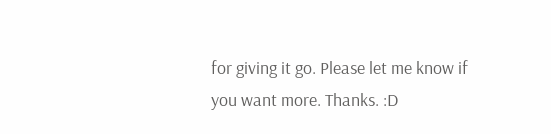for giving it go. Please let me know if you want more. Thanks. :D